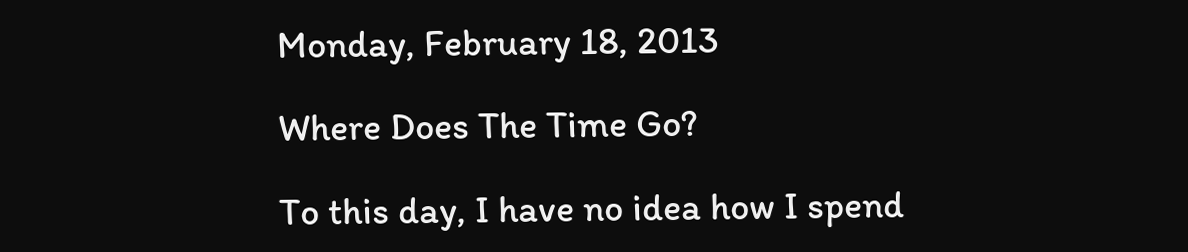Monday, February 18, 2013

Where Does The Time Go?

To this day, I have no idea how I spend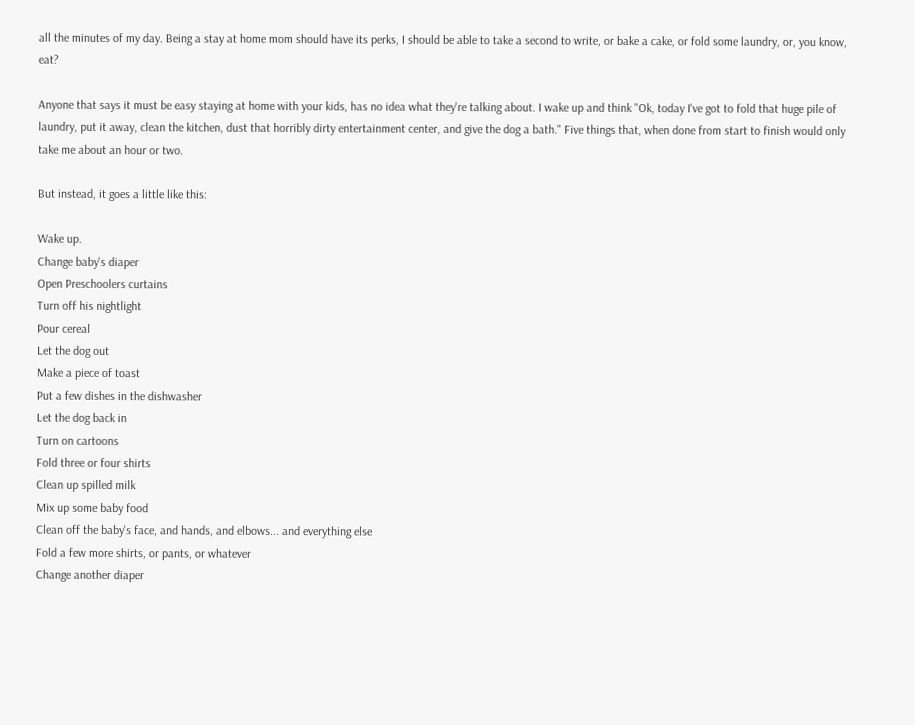all the minutes of my day. Being a stay at home mom should have its perks, I should be able to take a second to write, or bake a cake, or fold some laundry, or, you know, eat?

Anyone that says it must be easy staying at home with your kids, has no idea what they're talking about. I wake up and think "Ok, today I've got to fold that huge pile of laundry, put it away, clean the kitchen, dust that horribly dirty entertainment center, and give the dog a bath." Five things that, when done from start to finish would only take me about an hour or two.

But instead, it goes a little like this:

Wake up.
Change baby's diaper
Open Preschoolers curtains
Turn off his nightlight
Pour cereal
Let the dog out
Make a piece of toast
Put a few dishes in the dishwasher
Let the dog back in
Turn on cartoons
Fold three or four shirts
Clean up spilled milk
Mix up some baby food
Clean off the baby's face, and hands, and elbows... and everything else
Fold a few more shirts, or pants, or whatever
Change another diaper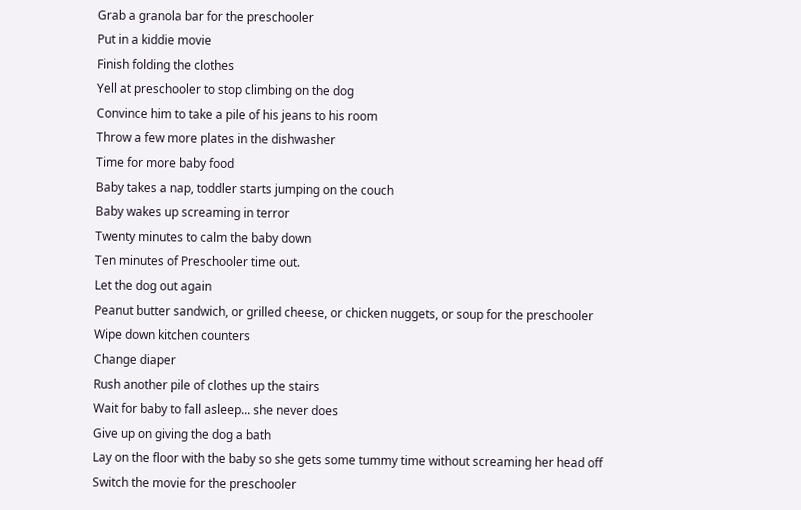Grab a granola bar for the preschooler
Put in a kiddie movie
Finish folding the clothes
Yell at preschooler to stop climbing on the dog
Convince him to take a pile of his jeans to his room
Throw a few more plates in the dishwasher
Time for more baby food
Baby takes a nap, toddler starts jumping on the couch
Baby wakes up screaming in terror
Twenty minutes to calm the baby down
Ten minutes of Preschooler time out.
Let the dog out again
Peanut butter sandwich, or grilled cheese, or chicken nuggets, or soup for the preschooler
Wipe down kitchen counters
Change diaper
Rush another pile of clothes up the stairs
Wait for baby to fall asleep... she never does
Give up on giving the dog a bath
Lay on the floor with the baby so she gets some tummy time without screaming her head off
Switch the movie for the preschooler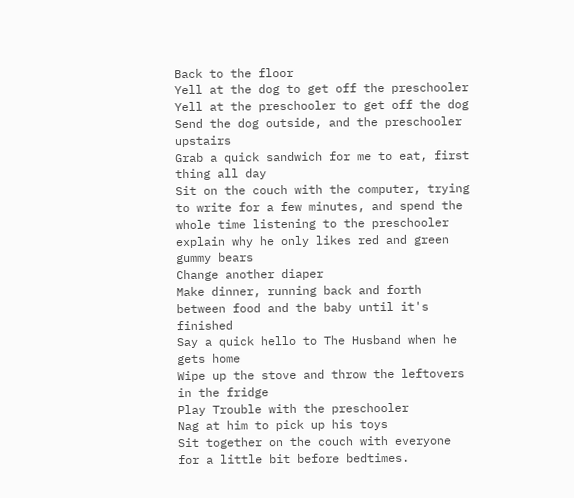Back to the floor
Yell at the dog to get off the preschooler
Yell at the preschooler to get off the dog
Send the dog outside, and the preschooler upstairs
Grab a quick sandwich for me to eat, first thing all day
Sit on the couch with the computer, trying to write for a few minutes, and spend the whole time listening to the preschooler explain why he only likes red and green gummy bears
Change another diaper
Make dinner, running back and forth between food and the baby until it's finished
Say a quick hello to The Husband when he gets home
Wipe up the stove and throw the leftovers in the fridge
Play Trouble with the preschooler
Nag at him to pick up his toys
Sit together on the couch with everyone for a little bit before bedtimes.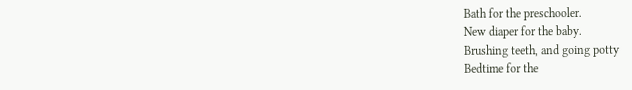Bath for the preschooler.
New diaper for the baby.
Brushing teeth, and going potty
Bedtime for the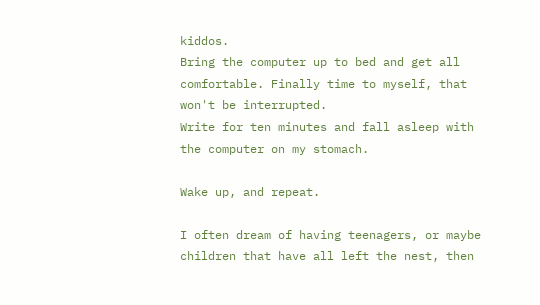kiddos.
Bring the computer up to bed and get all comfortable. Finally time to myself, that won't be interrupted.
Write for ten minutes and fall asleep with the computer on my stomach.

Wake up, and repeat.

I often dream of having teenagers, or maybe children that have all left the nest, then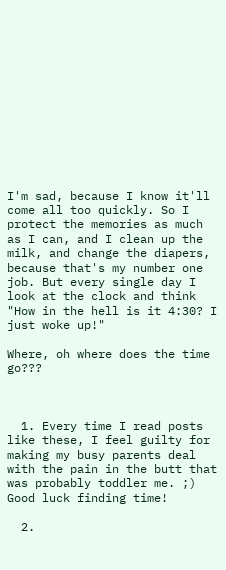I'm sad, because I know it'll come all too quickly. So I protect the memories as much as I can, and I clean up the milk, and change the diapers, because that's my number one job. But every single day I look at the clock and think "How in the hell is it 4:30? I just woke up!"

Where, oh where does the time go???



  1. Every time I read posts like these, I feel guilty for making my busy parents deal with the pain in the butt that was probably toddler me. ;) Good luck finding time!

  2.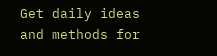Get daily ideas and methods for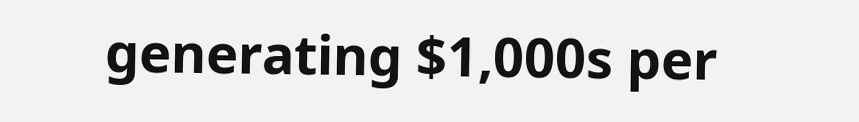generating $1,000s per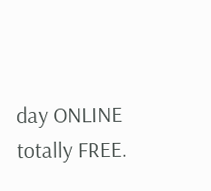day ONLINE totally FREE.